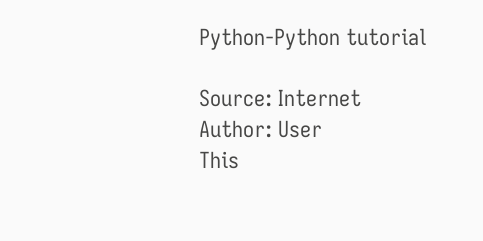Python-Python tutorial

Source: Internet
Author: User
This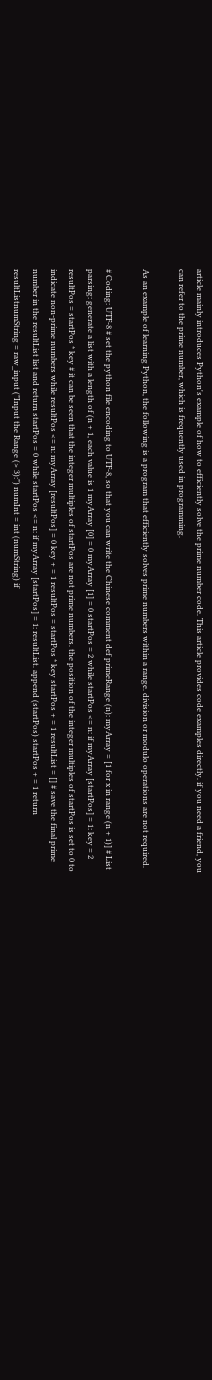article mainly introduces Python's example of how to efficiently solve the prime number code. This article provides code examples directly. if you need a friend, you can refer to the prime number, which is frequently used in programming.

As an example of learning Python, the following is a program that efficiently solves prime numbers within a range. division or modulo operations are not required.

# Coding: UTF-8 # set the python file encoding to UTF-8, so that you can write the Chinese comment def primeRange (n): myArray = [1 for x in range (n + 1)] # List parsing: generate a list with a length of (n + 1, each value is 1 myArray [0] = 0 myArray [1] = 0 startPos = 2 while startPos <= n: if myArray [startPos] = 1: key = 2 resultPos = startPos * key # it can be seen that the integer multiples of startPos are not prime numbers. the position of the integer multiples of startPos is set to 0 to indicate non-prime numbers while resultPos <= n: myArray [resultPos] = 0 key + = 1 resultPos = startPos * key startPos + = 1 resultList = [] # save the final prime number in the resultList list and return startPos = 0 while startPos <= n: if myArray [startPos] = 1: resultList. append (startPos) startPos + = 1 return resultListnumString = raw_input ("Input the Range (> 3):") numInt = int (numString) if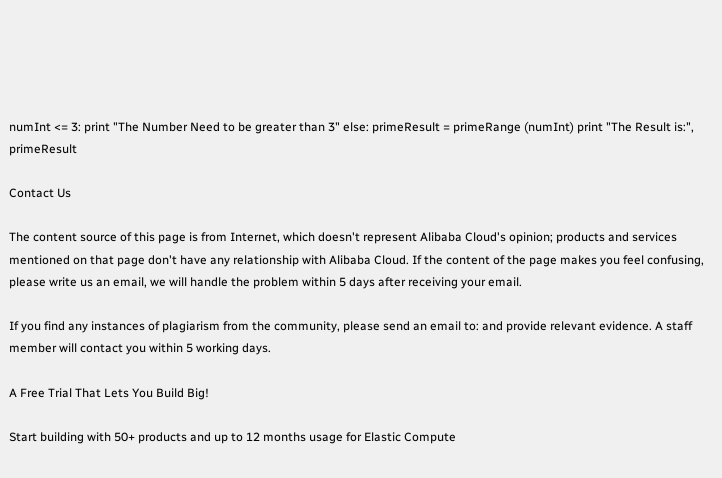numInt <= 3: print "The Number Need to be greater than 3" else: primeResult = primeRange (numInt) print "The Result is:", primeResult

Contact Us

The content source of this page is from Internet, which doesn't represent Alibaba Cloud's opinion; products and services mentioned on that page don't have any relationship with Alibaba Cloud. If the content of the page makes you feel confusing, please write us an email, we will handle the problem within 5 days after receiving your email.

If you find any instances of plagiarism from the community, please send an email to: and provide relevant evidence. A staff member will contact you within 5 working days.

A Free Trial That Lets You Build Big!

Start building with 50+ products and up to 12 months usage for Elastic Compute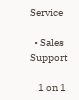Service

  • Sales Support

    1 on 1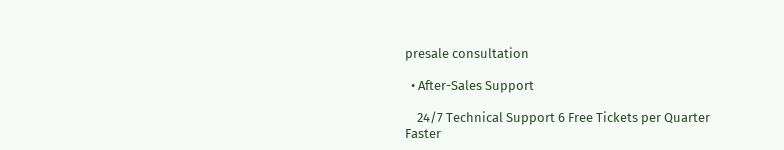presale consultation

  • After-Sales Support

    24/7 Technical Support 6 Free Tickets per Quarter Faster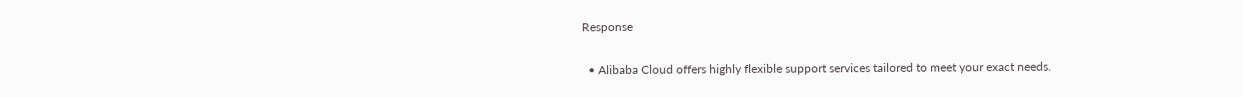Response

  • Alibaba Cloud offers highly flexible support services tailored to meet your exact needs.